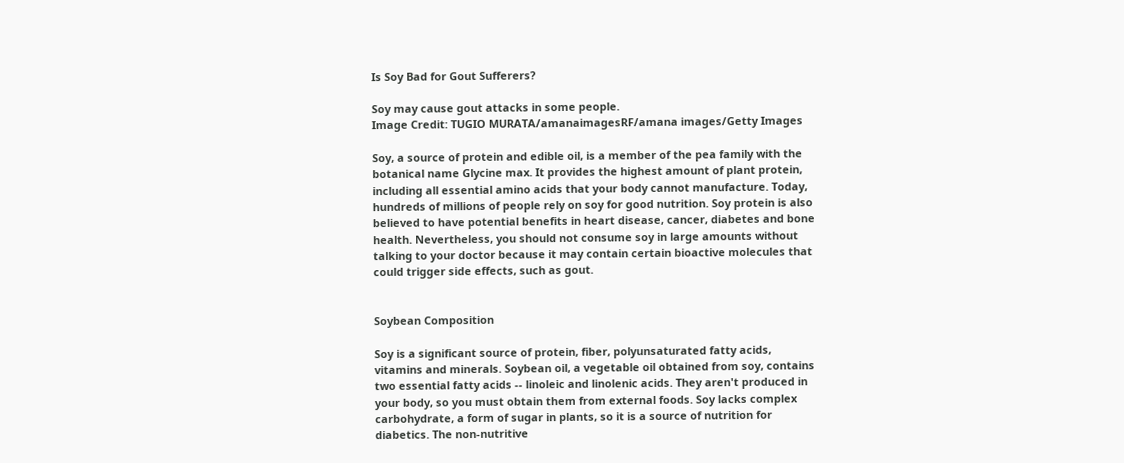Is Soy Bad for Gout Sufferers?

Soy may cause gout attacks in some people.
Image Credit: TUGIO MURATA/amanaimagesRF/amana images/Getty Images

Soy, a source of protein and edible oil, is a member of the pea family with the botanical name Glycine max. It provides the highest amount of plant protein, including all essential amino acids that your body cannot manufacture. Today, hundreds of millions of people rely on soy for good nutrition. Soy protein is also believed to have potential benefits in heart disease, cancer, diabetes and bone health. Nevertheless, you should not consume soy in large amounts without talking to your doctor because it may contain certain bioactive molecules that could trigger side effects, such as gout.


Soybean Composition

Soy is a significant source of protein, fiber, polyunsaturated fatty acids, vitamins and minerals. Soybean oil, a vegetable oil obtained from soy, contains two essential fatty acids -- linoleic and linolenic acids. They aren't produced in your body, so you must obtain them from external foods. Soy lacks complex carbohydrate, a form of sugar in plants, so it is a source of nutrition for diabetics. The non-nutritive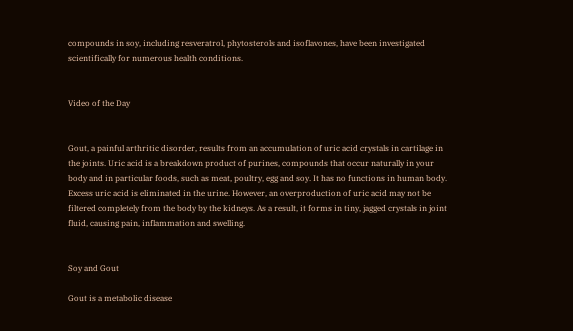compounds in soy, including resveratrol, phytosterols and isoflavones, have been investigated scientifically for numerous health conditions.


Video of the Day


Gout, a painful arthritic disorder, results from an accumulation of uric acid crystals in cartilage in the joints. Uric acid is a breakdown product of purines, compounds that occur naturally in your body and in particular foods, such as meat, poultry, egg and soy. It has no functions in human body. Excess uric acid is eliminated in the urine. However, an overproduction of uric acid may not be filtered completely from the body by the kidneys. As a result, it forms in tiny, jagged crystals in joint fluid, causing pain, inflammation and swelling.


Soy and Gout

Gout is a metabolic disease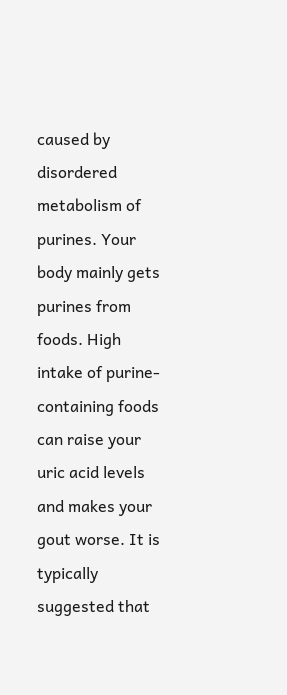caused by disordered metabolism of purines. Your body mainly gets purines from foods. High intake of purine-containing foods can raise your uric acid levels and makes your gout worse. It is typically suggested that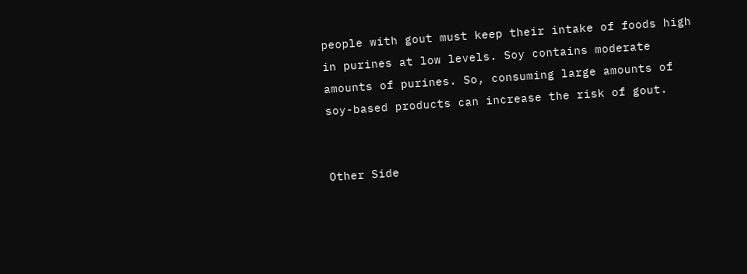people with gout must keep their intake of foods high in purines at low levels. Soy contains moderate amounts of purines. So, consuming large amounts of soy-based products can increase the risk of gout.


Other Side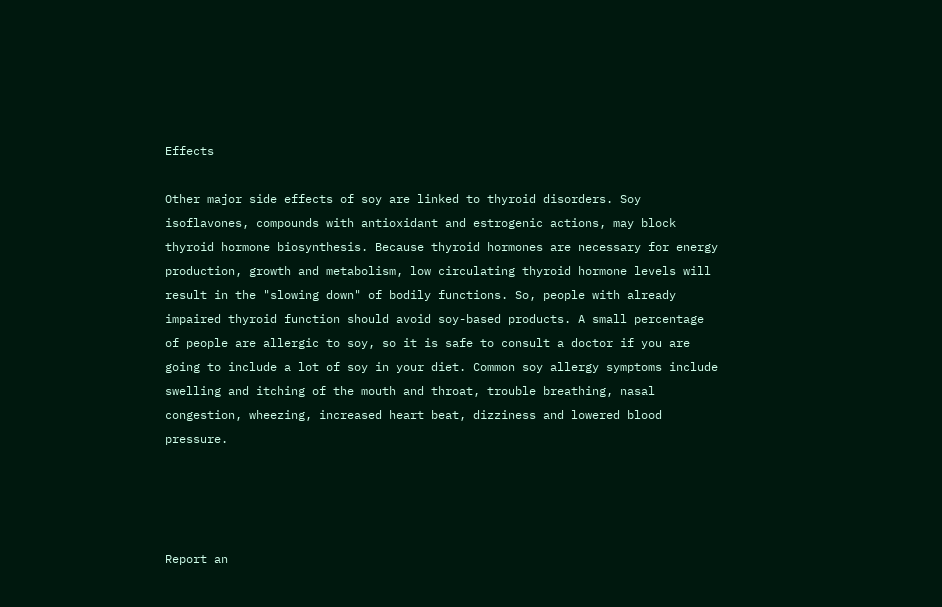Effects

Other major side effects of soy are linked to thyroid disorders. Soy isoflavones, compounds with antioxidant and estrogenic actions, may block thyroid hormone biosynthesis. Because thyroid hormones are necessary for energy production, growth and metabolism, low circulating thyroid hormone levels will result in the "slowing down" of bodily functions. So, people with already impaired thyroid function should avoid soy-based products. A small percentage of people are allergic to soy, so it is safe to consult a doctor if you are going to include a lot of soy in your diet. Common soy allergy symptoms include swelling and itching of the mouth and throat, trouble breathing, nasal congestion, wheezing, increased heart beat, dizziness and lowered blood pressure.




Report an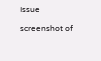Issue

screenshot of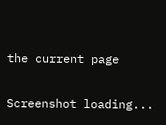the current page

Screenshot loading...